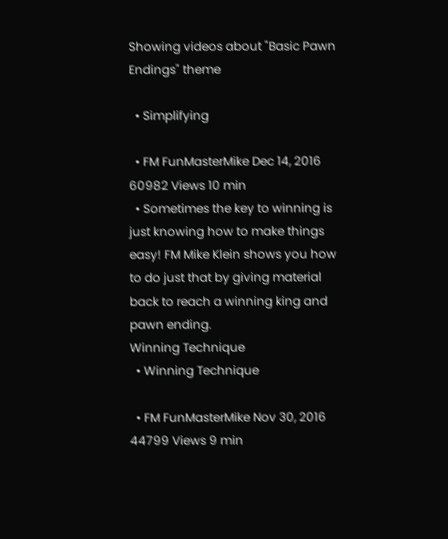Showing videos about "Basic Pawn Endings" theme

  • Simplifying

  • FM FunMasterMike Dec 14, 2016 60982 Views 10 min
  • Sometimes the key to winning is just knowing how to make things easy! FM Mike Klein shows you how to do just that by giving material back to reach a winning king and pawn ending.
Winning Technique
  • Winning Technique

  • FM FunMasterMike Nov 30, 2016 44799 Views 9 min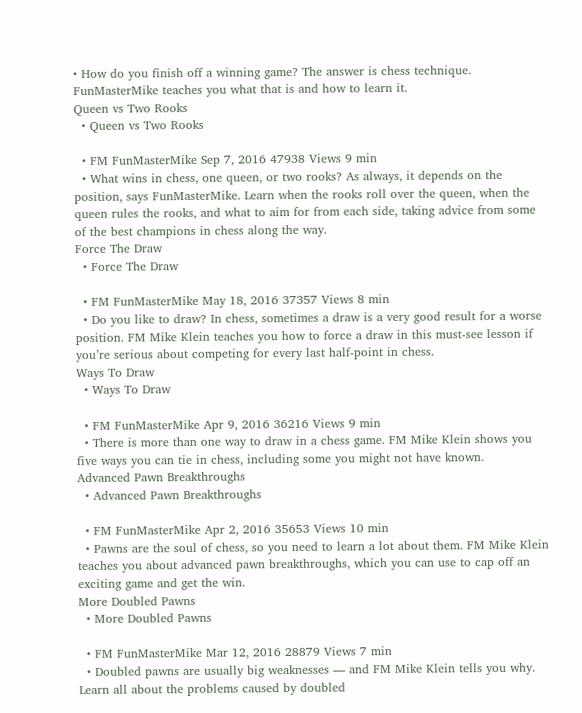• How do you finish off a winning game? The answer is chess technique. FunMasterMike teaches you what that is and how to learn it.
Queen vs Two Rooks
  • Queen vs Two Rooks

  • FM FunMasterMike Sep 7, 2016 47938 Views 9 min
  • What wins in chess, one queen, or two rooks? As always, it depends on the position, says FunMasterMike. Learn when the rooks roll over the queen, when the queen rules the rooks, and what to aim for from each side, taking advice from some of the best champions in chess along the way.
Force The Draw
  • Force The Draw

  • FM FunMasterMike May 18, 2016 37357 Views 8 min
  • Do you like to draw? In chess, sometimes a draw is a very good result for a worse position. FM Mike Klein teaches you how to force a draw in this must-see lesson if you’re serious about competing for every last half-point in chess.
Ways To Draw
  • Ways To Draw

  • FM FunMasterMike Apr 9, 2016 36216 Views 9 min
  • There is more than one way to draw in a chess game. FM Mike Klein shows you five ways you can tie in chess, including some you might not have known.
Advanced Pawn Breakthroughs
  • Advanced Pawn Breakthroughs

  • FM FunMasterMike Apr 2, 2016 35653 Views 10 min
  • Pawns are the soul of chess, so you need to learn a lot about them. FM Mike Klein teaches you about advanced pawn breakthroughs, which you can use to cap off an exciting game and get the win.
More Doubled Pawns
  • More Doubled Pawns

  • FM FunMasterMike Mar 12, 2016 28879 Views 7 min
  • Doubled pawns are usually big weaknesses — and FM Mike Klein tells you why. Learn all about the problems caused by doubled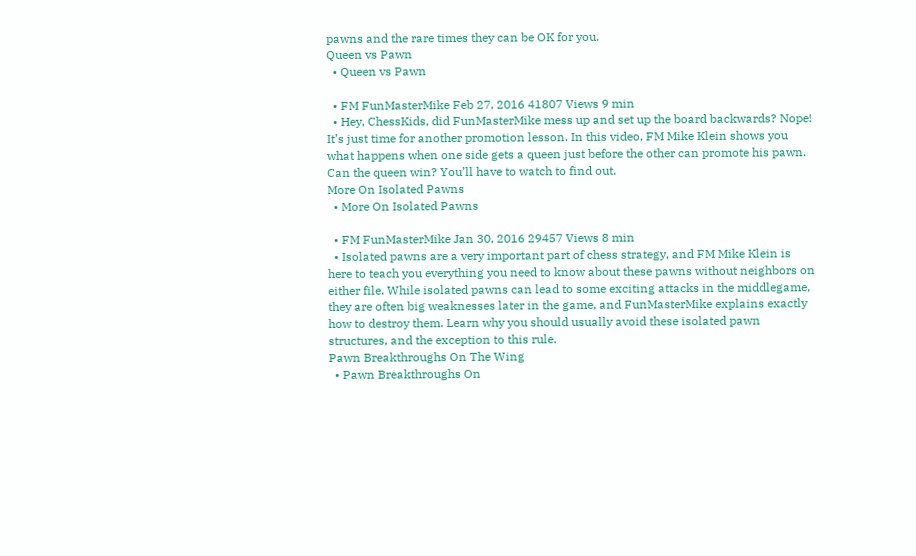pawns and the rare times they can be OK for you.
Queen vs Pawn
  • Queen vs Pawn

  • FM FunMasterMike Feb 27, 2016 41807 Views 9 min
  • Hey, ChessKids, did FunMasterMike mess up and set up the board backwards? Nope! It’s just time for another promotion lesson. In this video, FM Mike Klein shows you what happens when one side gets a queen just before the other can promote his pawn. Can the queen win? You’ll have to watch to find out.
More On Isolated Pawns
  • More On Isolated Pawns

  • FM FunMasterMike Jan 30, 2016 29457 Views 8 min
  • Isolated pawns are a very important part of chess strategy, and FM Mike Klein is here to teach you everything you need to know about these pawns without neighbors on either file. While isolated pawns can lead to some exciting attacks in the middlegame, they are often big weaknesses later in the game, and FunMasterMike explains exactly how to destroy them. Learn why you should usually avoid these isolated pawn structures, and the exception to this rule.
Pawn Breakthroughs On The Wing
  • Pawn Breakthroughs On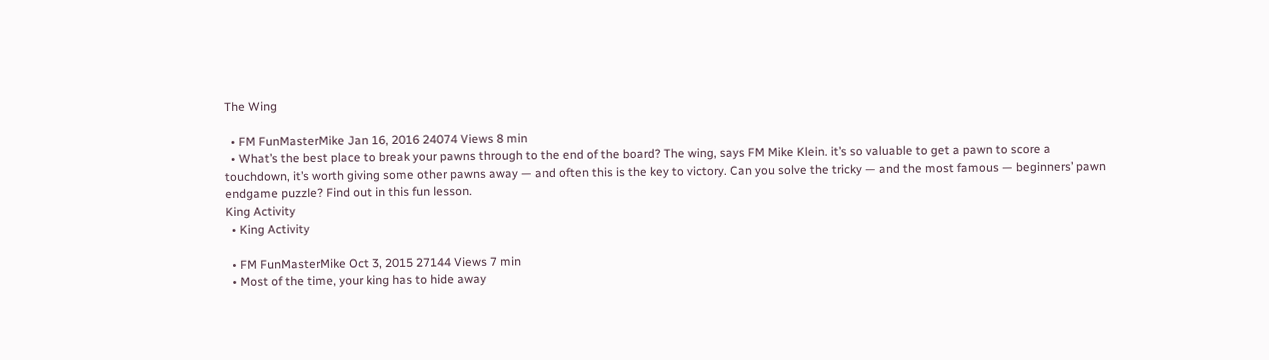The Wing

  • FM FunMasterMike Jan 16, 2016 24074 Views 8 min
  • What’s the best place to break your pawns through to the end of the board? The wing, says FM Mike Klein. it’s so valuable to get a pawn to score a touchdown, it’s worth giving some other pawns away — and often this is the key to victory. Can you solve the tricky — and the most famous — beginners’ pawn endgame puzzle? Find out in this fun lesson.
King Activity
  • King Activity

  • FM FunMasterMike Oct 3, 2015 27144 Views 7 min
  • Most of the time, your king has to hide away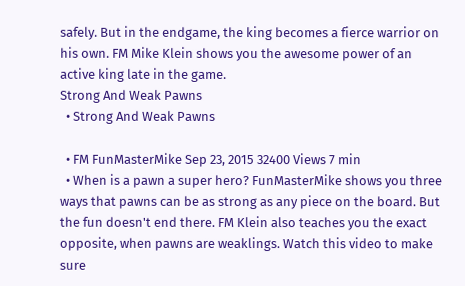safely. But in the endgame, the king becomes a fierce warrior on his own. FM Mike Klein shows you the awesome power of an active king late in the game.
Strong And Weak Pawns
  • Strong And Weak Pawns

  • FM FunMasterMike Sep 23, 2015 32400 Views 7 min
  • When is a pawn a super hero? FunMasterMike shows you three ways that pawns can be as strong as any piece on the board. But the fun doesn't end there. FM Klein also teaches you the exact opposite, when pawns are weaklings. Watch this video to make sure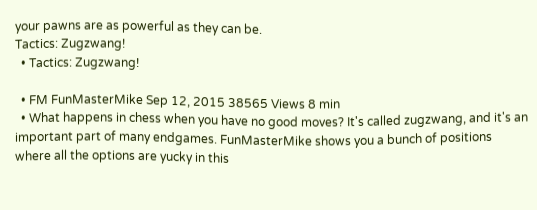your pawns are as powerful as they can be.
Tactics: Zugzwang!
  • Tactics: Zugzwang!

  • FM FunMasterMike Sep 12, 2015 38565 Views 8 min
  • What happens in chess when you have no good moves? It's called zugzwang, and it's an important part of many endgames. FunMasterMike shows you a bunch of positions where all the options are yucky in this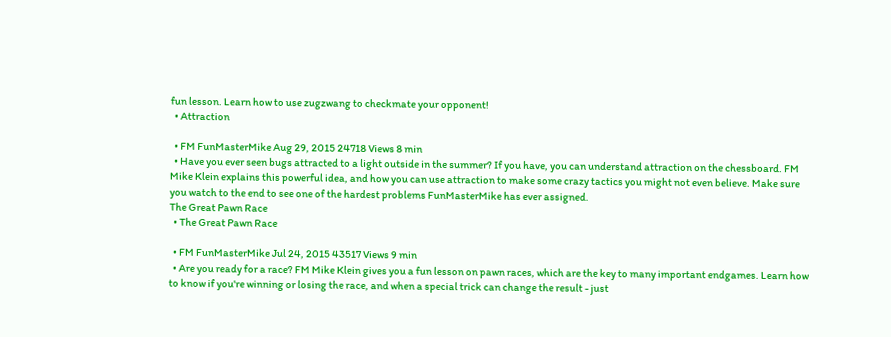fun lesson. Learn how to use zugzwang to checkmate your opponent!
  • Attraction

  • FM FunMasterMike Aug 29, 2015 24718 Views 8 min
  • Have you ever seen bugs attracted to a light outside in the summer? If you have, you can understand attraction on the chessboard. FM Mike Klein explains this powerful idea, and how you can use attraction to make some crazy tactics you might not even believe. Make sure you watch to the end to see one of the hardest problems FunMasterMike has ever assigned.
The Great Pawn Race
  • The Great Pawn Race

  • FM FunMasterMike Jul 24, 2015 43517 Views 9 min
  • Are you ready for a race? FM Mike Klein gives you a fun lesson on pawn races, which are the key to many important endgames. Learn how to know if you're winning or losing the race, and when a special trick can change the result - just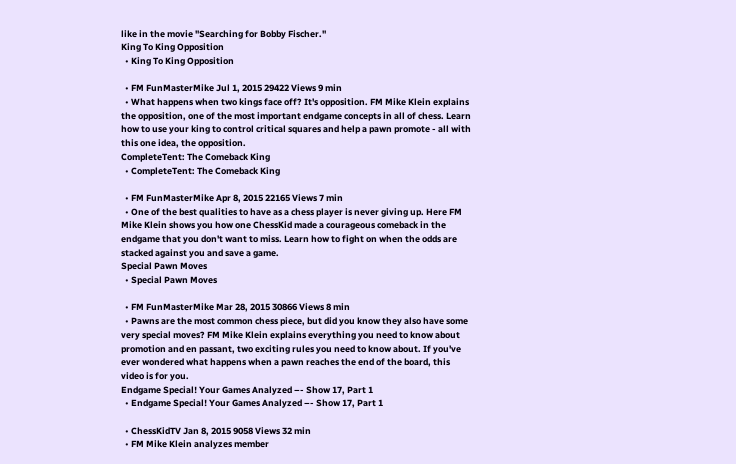like in the movie "Searching for Bobby Fischer."
King To King Opposition
  • King To King Opposition

  • FM FunMasterMike Jul 1, 2015 29422 Views 9 min
  • What happens when two kings face off? It's opposition. FM Mike Klein explains the opposition, one of the most important endgame concepts in all of chess. Learn how to use your king to control critical squares and help a pawn promote - all with this one idea, the opposition.
CompleteTent: The Comeback King
  • CompleteTent: The Comeback King

  • FM FunMasterMike Apr 8, 2015 22165 Views 7 min
  • One of the best qualities to have as a chess player is never giving up. Here FM Mike Klein shows you how one ChessKid made a courageous comeback in the endgame that you don't want to miss. Learn how to fight on when the odds are stacked against you and save a game.
Special Pawn Moves
  • Special Pawn Moves

  • FM FunMasterMike Mar 28, 2015 30866 Views 8 min
  • Pawns are the most common chess piece, but did you know they also have some very special moves? FM Mike Klein explains everything you need to know about promotion and en passant, two exciting rules you need to know about. If you've ever wondered what happens when a pawn reaches the end of the board, this video is for you.
Endgame Special! Your Games Analyzed –- Show 17, Part 1
  • Endgame Special! Your Games Analyzed –- Show 17, Part 1

  • ChessKidTV Jan 8, 2015 9058 Views 32 min
  • FM Mike Klein analyzes member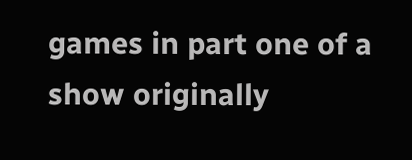games in part one of a show originally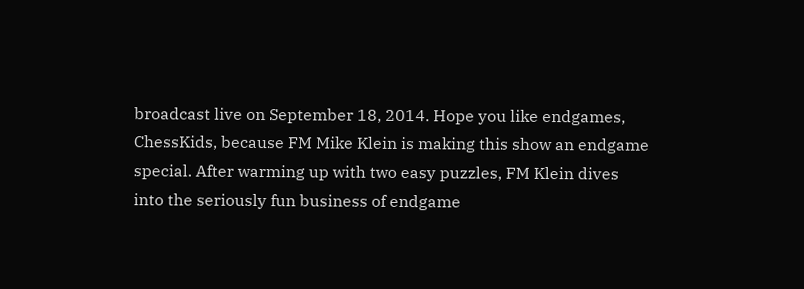broadcast live on September 18, 2014. Hope you like endgames, ChessKids, because FM Mike Klein is making this show an endgame special. After warming up with two easy puzzles, FM Klein dives into the seriously fun business of endgame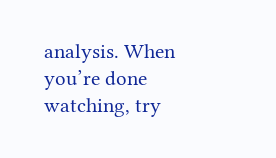analysis. When you’re done watching, try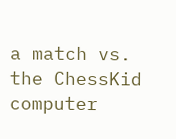a match vs. the ChessKid computer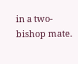in a two-bishop mate.